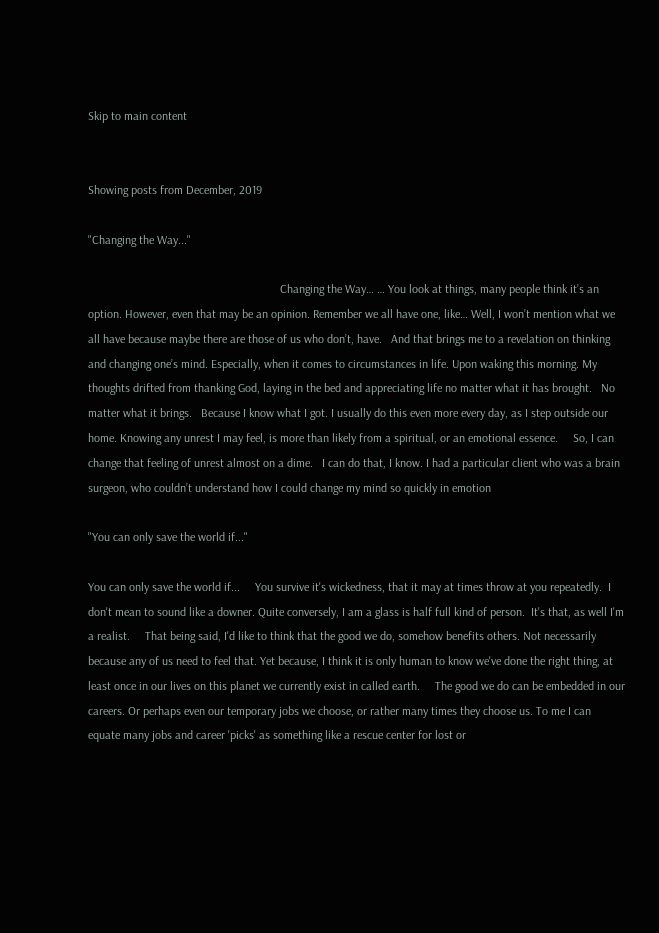Skip to main content


Showing posts from December, 2019

"Changing the Way..."

                                                                Changing the Way… … You look at things, many people think it’s an option. However, even that may be an opinion. Remember we all have one, like… Well, I won’t mention what we all have because maybe there are those of us who don’t, have.   And that brings me to a revelation on thinking and changing one’s mind. Especially, when it comes to circumstances in life. Upon waking this morning. My thoughts drifted from thanking God, laying in the bed and appreciating life no matter what it has brought.   No matter what it brings.   Because I know what I got. I usually do this even more every day, as I step outside our home. Knowing any unrest I may feel, is more than likely from a spiritual, or an emotional essence.     So, I can change that feeling of unrest almost on a dime.   I can do that, I know. I had a particular client who was a brain surgeon, who couldn’t understand how I could change my mind so quickly in emotion

"You can only save the world if..."

You can only save the world if...     You survive it's wickedness, that it may at times throw at you repeatedly.  I don't mean to sound like a downer. Quite conversely, I am a glass is half full kind of person.  It's that, as well I'm a realist.     That being said, I'd like to think that the good we do, somehow benefits others. Not necessarily because any of us need to feel that. Yet because, I think it is only human to know we've done the right thing, at least once in our lives on this planet we currently exist in called earth.     The good we do can be embedded in our careers. Or perhaps even our temporary jobs we choose, or rather many times they choose us. To me I can equate many jobs and career 'picks' as something like a rescue center for lost or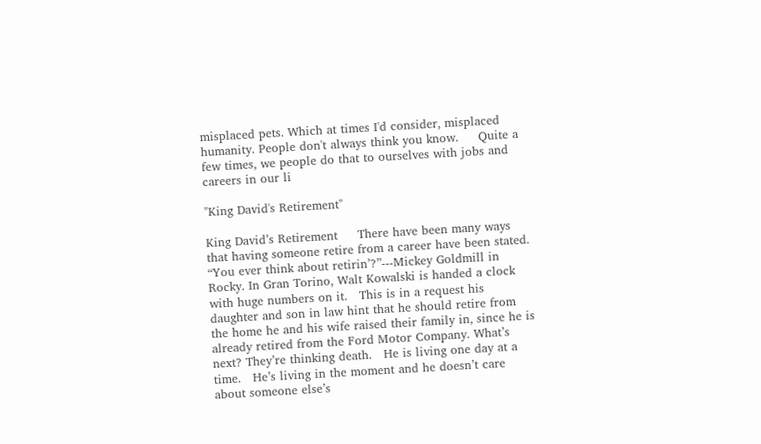misplaced pets. Which at times I'd consider, misplaced humanity. People don't always think you know.     Quite a few times, we people do that to ourselves with jobs and careers in our li

"King David's Retirement"

King David’s Retirement     There have been many ways that having someone retire from a career have been stated. “You ever think about retirin’?”---Mickey Goldmill in Rocky. In Gran Torino, Walt Kowalski is handed a clock with huge numbers on it.   This is in a request his daughter and son in law hint that he should retire from the home he and his wife raised their family in, since he is already retired from the Ford Motor Company. What’s next? They’re thinking death.   He is living one day at a time.   He’s living in the moment and he doesn’t care about someone else’s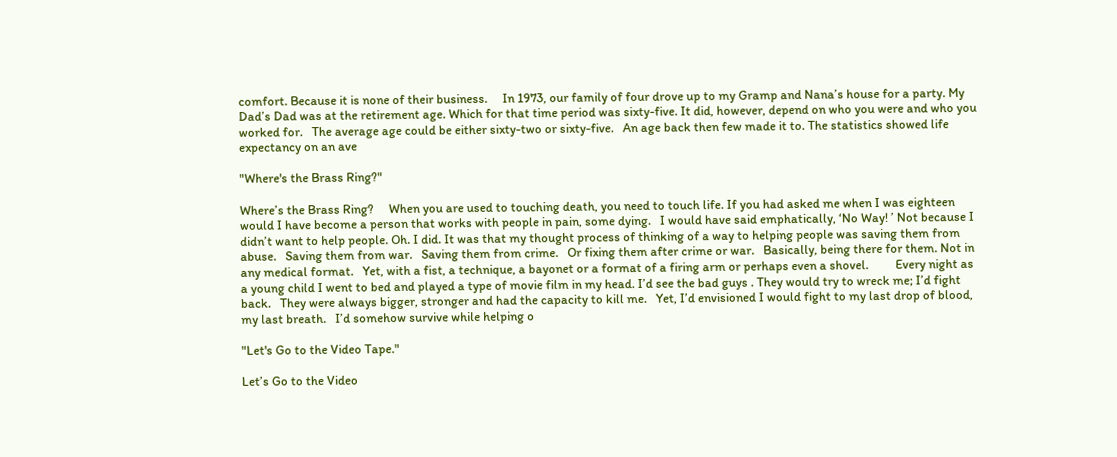comfort. Because it is none of their business.     In 1973, our family of four drove up to my Gramp and Nana’s house for a party. My Dad’s Dad was at the retirement age. Which for that time period was sixty-five. It did, however, depend on who you were and who you worked for.   The average age could be either sixty-two or sixty-five.   An age back then few made it to. The statistics showed life expectancy on an ave

"Where's the Brass Ring?"

Where’s the Brass Ring?     When you are used to touching death, you need to touch life. If you had asked me when I was eighteen would I have become a person that works with people in pain, some dying.   I would have said emphatically, ‘No Way! ’ Not because I didn’t want to help people. Oh. I did. It was that my thought process of thinking of a way to helping people was saving them from abuse.   Saving them from war.   Saving them from crime.   Or fixing them after crime or war.   Basically, being there for them. Not in any medical format.   Yet, with a fist, a technique, a bayonet or a format of a firing arm or perhaps even a shovel.         Every night as a young child I went to bed and played a type of movie film in my head. I’d see the bad guys . They would try to wreck me; I’d fight back.   They were always bigger, stronger and had the capacity to kill me.   Yet, I’d envisioned I would fight to my last drop of blood, my last breath.   I’d somehow survive while helping o

"Let's Go to the Video Tape."

Let’s Go to the Video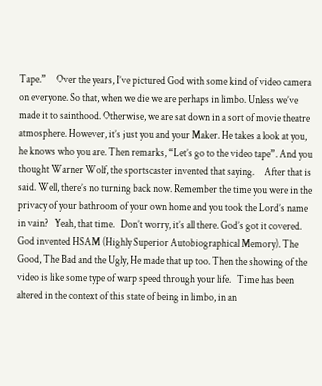Tape.”     Over the years, I’ve pictured God with some kind of video camera on everyone. So that, when we die we are perhaps in limbo. Unless we’ve made it to sainthood. Otherwise, we are sat down in a sort of movie theatre atmosphere. However, it’s just you and your Maker. He takes a look at you, he knows who you are. Then remarks, “Let’s go to the video tape”. And you thought Warner Wolf, the sportscaster invented that saying.     After that is said. Well, there’s no turning back now. Remember the time you were in the privacy of your bathroom of your own home and you took the Lord’s name in vain?   Yeah, that time.   Don’t worry, it’s all there. God’s got it covered. God invented HSAM (Highly Superior Autobiographical Memory). The Good, The Bad and the Ugly, He made that up too. Then the showing of the video is like some type of warp speed through your life.   Time has been altered in the context of this state of being in limbo, in an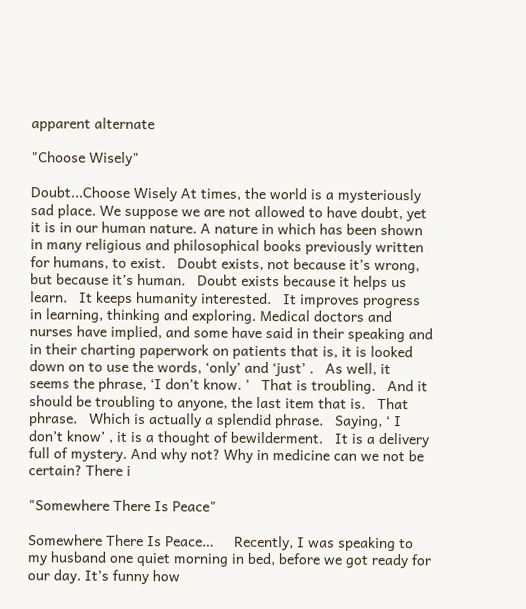apparent alternate

"Choose Wisely"

Doubt...Choose Wisely At times, the world is a mysteriously sad place. We suppose we are not allowed to have doubt, yet it is in our human nature. A nature in which has been shown in many religious and philosophical books previously written for humans, to exist.   Doubt exists, not because it’s wrong, but because it’s human.   Doubt exists because it helps us learn.   It keeps humanity interested.   It improves progress in learning, thinking and exploring. Medical doctors and nurses have implied, and some have said in their speaking and in their charting paperwork on patients that is, it is looked down on to use the words, ‘only’ and ‘just’ .   As well, it seems the phrase, ‘I don’t know. ’   That is troubling.   And it should be troubling to anyone, the last item that is.   That phrase.   Which is actually a splendid phrase.   Saying, ‘ I don’t know’ , it is a thought of bewilderment.   It is a delivery full of mystery. And why not? Why in medicine can we not be certain? There i

"Somewhere There Is Peace"

Somewhere There Is Peace…     Recently, I was speaking to my husband one quiet morning in bed, before we got ready for our day. It’s funny how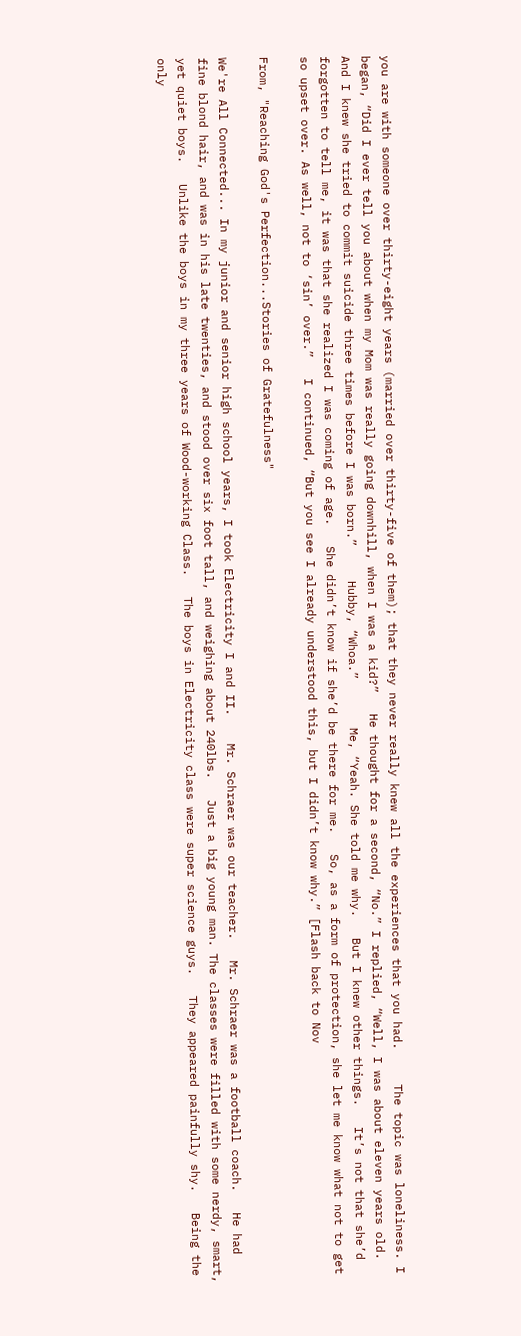you are with someone over thirty-eight years (married over thirty-five of them); that they never really knew all the experiences that you had.     The topic was loneliness. I began, “Did I ever tell you about when my Mom was really going downhill, when I was a kid?”   He thought for a second, “No.” I replied, “Well, I was about eleven years old.   And I knew she tried to commit suicide three times before I was born.”     Hubby, “Whoa.”       Me, “Yeah. She told me why.   But I knew other things.   It’s not that she’d forgotten to tell me, it was that she realized I was coming of age.   She didn’t know if she’d be there for me.   So, as a form of protection, she let me know what not to get so upset over. As well, not to ‘sin’ over.”   I continued, “But you see I already understood this, but I didn’t know why.” [Flash back to Nov

From, "Reaching God's Perfection...Stories of Gratefulness"

We're All Connected... In my junior and senior high school years, I took Electricity I and II.    Mr. Schraer was our teacher.   Mr. Schraer was a football coach.   He had fine blond hair, and was in his late twenties, and stood over six foot tall, and weighing about 240lbs.   Just a big young man. The classes were filled with some nerdy, smart, yet quiet boys.   Unlike the boys in my three years of Wood-working Class.   The boys in Electricity class were super science guys.   They appeared painfully shy.   Being the only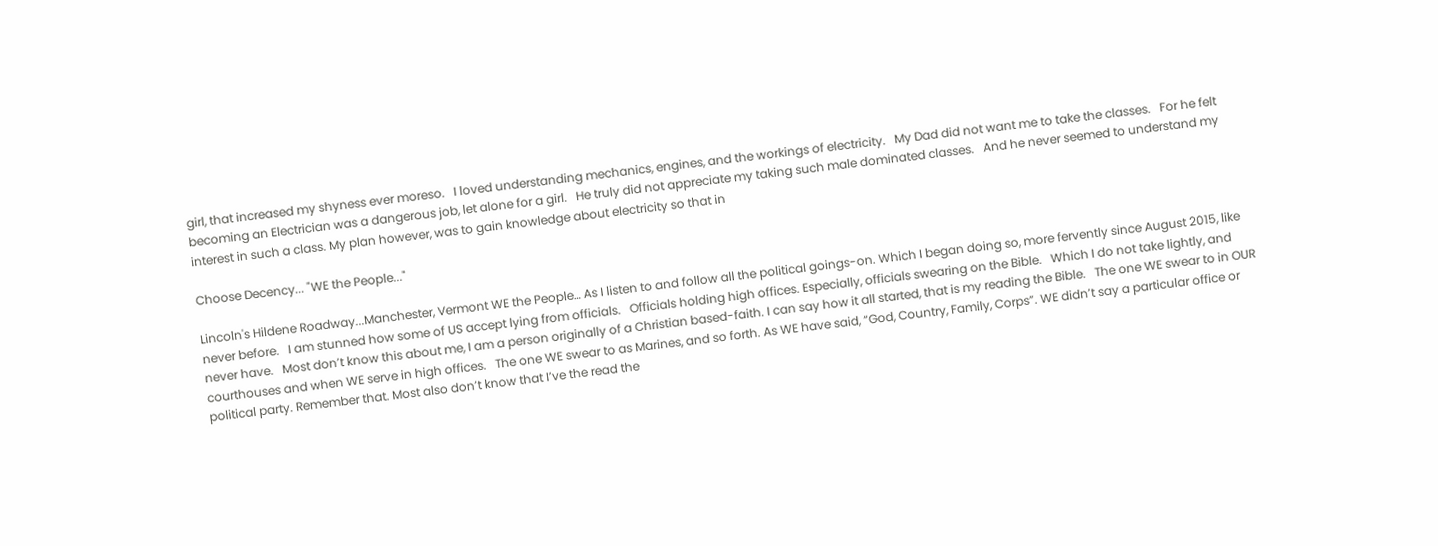girl, that increased my shyness ever moreso.   I loved understanding mechanics, engines, and the workings of electricity.   My Dad did not want me to take the classes.   For he felt becoming an Electrician was a dangerous job, let alone for a girl.   He truly did not appreciate my taking such male dominated classes.   And he never seemed to understand my interest in such a class. My plan however, was to gain knowledge about electricity so that in

Choose Decency... "WE the People..."

Lincoln's Hildene Roadway...Manchester, Vermont WE the People… As I listen to and follow all the political goings-on. Which I began doing so, more fervently since August 2015, like never before.   I am stunned how some of US accept lying from officials.   Officials holding high offices. Especially, officials swearing on the Bible.   Which I do not take lightly, and never have.   Most don’t know this about me, I am a person originally of a Christian based-faith. I can say how it all started, that is my reading the Bible.   The one WE swear to in OUR courthouses and when WE serve in high offices.   The one WE swear to as Marines, and so forth. As WE have said, “God, Country, Family, Corps”. WE didn’t say a particular office or political party. Remember that. Most also don’t know that I’ve the read the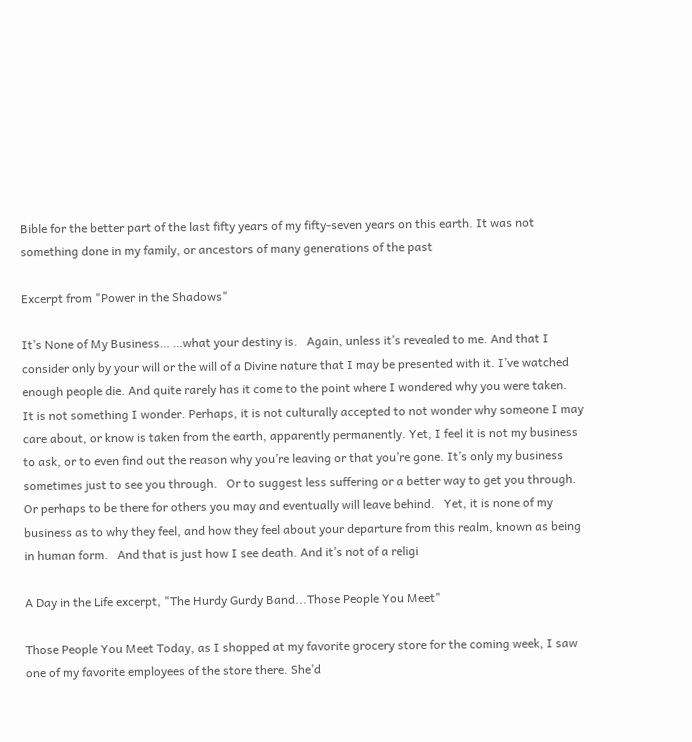Bible for the better part of the last fifty years of my fifty-seven years on this earth. It was not something done in my family, or ancestors of many generations of the past

Excerpt from "Power in the Shadows"

It’s None of My Business… …what your destiny is.   Again, unless it’s revealed to me. And that I consider only by your will or the will of a Divine nature that I may be presented with it. I’ve watched enough people die. And quite rarely has it come to the point where I wondered why you were taken.   It is not something I wonder. Perhaps, it is not culturally accepted to not wonder why someone I may care about, or know is taken from the earth, apparently permanently. Yet, I feel it is not my business to ask, or to even find out the reason why you’re leaving or that you’re gone. It’s only my business sometimes just to see you through.   Or to suggest less suffering or a better way to get you through. Or perhaps to be there for others you may and eventually will leave behind.   Yet, it is none of my business as to why they feel, and how they feel about your departure from this realm, known as being in human form.   And that is just how I see death. And it’s not of a religi

A Day in the Life excerpt, "The Hurdy Gurdy Band...Those People You Meet"

Those People You Meet Today, as I shopped at my favorite grocery store for the coming week, I saw one of my favorite employees of the store there. She’d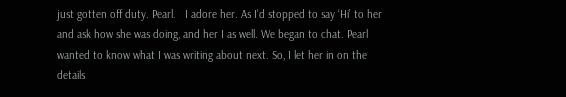just gotten off duty. Pearl.   I adore her. As I’d stopped to say ‘Hi’ to her and ask how she was doing, and her I as well. We began to chat. Pearl wanted to know what I was writing about next. So, I let her in on the details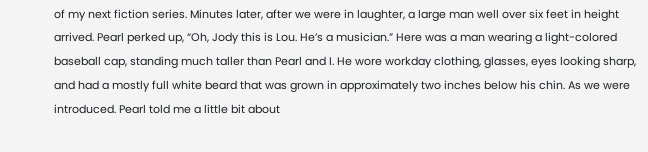of my next fiction series. Minutes later, after we were in laughter, a large man well over six feet in height arrived. Pearl perked up, “Oh, Jody this is Lou. He’s a musician.” Here was a man wearing a light-colored baseball cap, standing much taller than Pearl and I. He wore workday clothing, glasses, eyes looking sharp, and had a mostly full white beard that was grown in approximately two inches below his chin. As we were introduced. Pearl told me a little bit about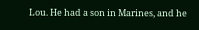Lou. He had a son in Marines, and he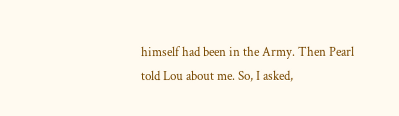himself had been in the Army. Then Pearl told Lou about me. So, I asked,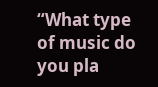“What type of music do you pla